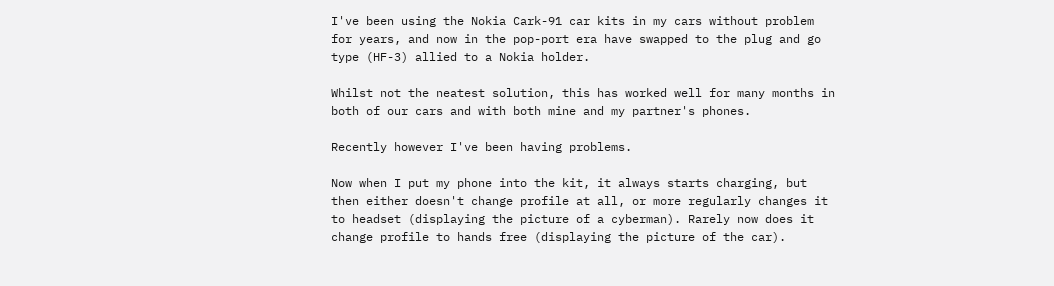I've been using the Nokia Cark-91 car kits in my cars without problem
for years, and now in the pop-port era have swapped to the plug and go
type (HF-3) allied to a Nokia holder.

Whilst not the neatest solution, this has worked well for many months in
both of our cars and with both mine and my partner's phones.

Recently however I've been having problems.

Now when I put my phone into the kit, it always starts charging, but
then either doesn't change profile at all, or more regularly changes it
to headset (displaying the picture of a cyberman). Rarely now does it
change profile to hands free (displaying the picture of the car).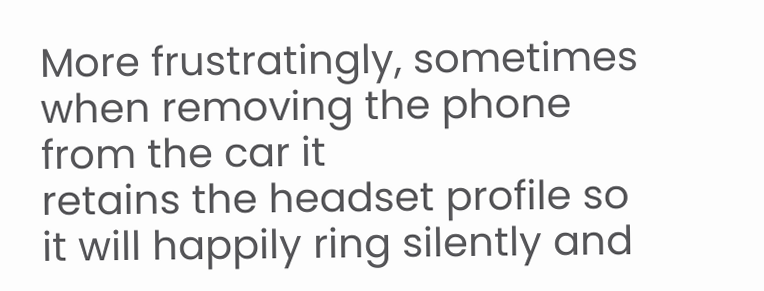More frustratingly, sometimes when removing the phone from the car it
retains the headset profile so it will happily ring silently and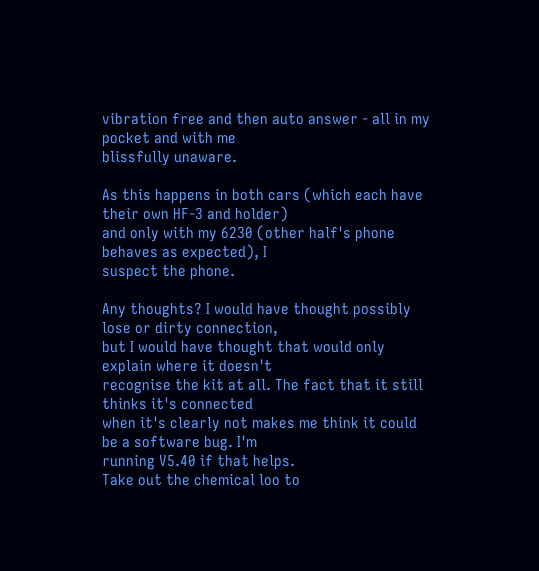vibration free and then auto answer - all in my pocket and with me
blissfully unaware.

As this happens in both cars (which each have their own HF-3 and holder)
and only with my 6230 (other half's phone behaves as expected), I
suspect the phone.

Any thoughts? I would have thought possibly lose or dirty connection,
but I would have thought that would only explain where it doesn't
recognise the kit at all. The fact that it still thinks it's connected
when it's clearly not makes me think it could be a software bug. I'm
running V5.40 if that helps.
Take out the chemical loo to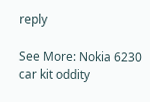reply

See More: Nokia 6230 car kit oddity